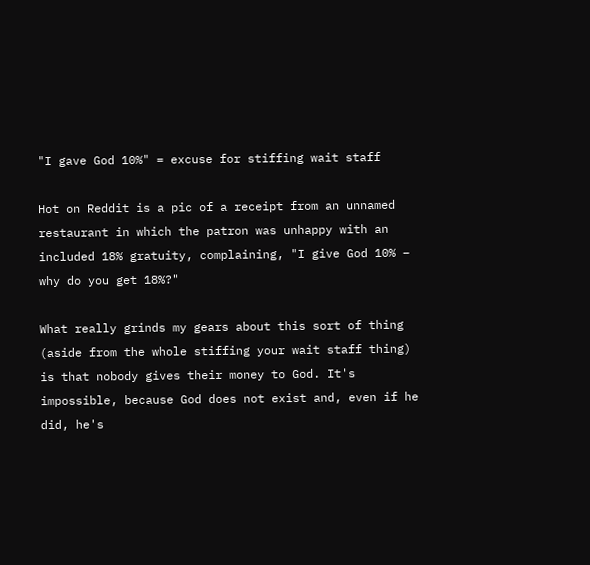"I gave God 10%" = excuse for stiffing wait staff

Hot on Reddit is a pic of a receipt from an unnamed restaurant in which the patron was unhappy with an included 18% gratuity, complaining, "I give God 10% – why do you get 18%?"

What really grinds my gears about this sort of thing (aside from the whole stiffing your wait staff thing) is that nobody gives their money to God. It's impossible, because God does not exist and, even if he did, he's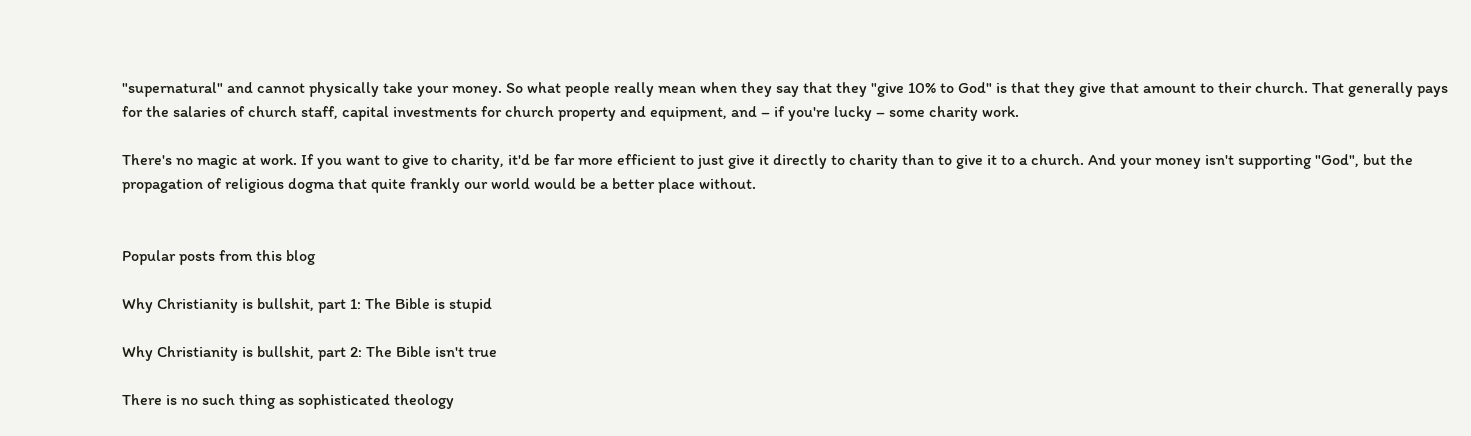"supernatural" and cannot physically take your money. So what people really mean when they say that they "give 10% to God" is that they give that amount to their church. That generally pays for the salaries of church staff, capital investments for church property and equipment, and – if you're lucky – some charity work.

There's no magic at work. If you want to give to charity, it'd be far more efficient to just give it directly to charity than to give it to a church. And your money isn't supporting "God", but the propagation of religious dogma that quite frankly our world would be a better place without.


Popular posts from this blog

Why Christianity is bullshit, part 1: The Bible is stupid

Why Christianity is bullshit, part 2: The Bible isn't true

There is no such thing as sophisticated theology